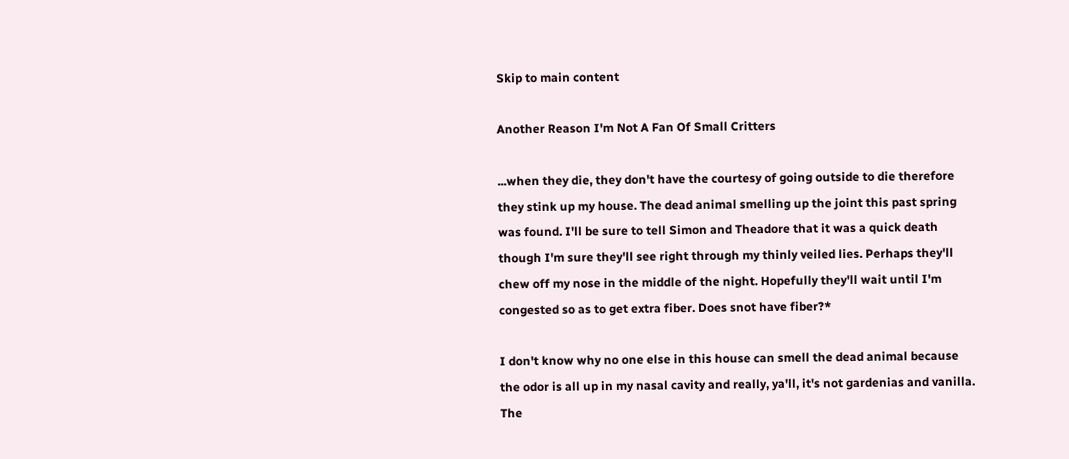Skip to main content

Another Reason I'm Not A Fan Of Small Critters

...when they die, they don't have the courtesy of going outside to die therefore they stink up my house. The dead animal smelling up the joint this past spring was found. I'll be sure to tell Simon and Theadore that it was a quick death though I'm sure they'll see right through my thinly veiled lies. Perhaps they'll chew off my nose in the middle of the night. Hopefully they'll wait until I'm congested so as to get extra fiber. Does snot have fiber?*

I don't know why no one else in this house can smell the dead animal because the odor is all up in my nasal cavity and really, ya'll, it's not gardenias and vanilla. The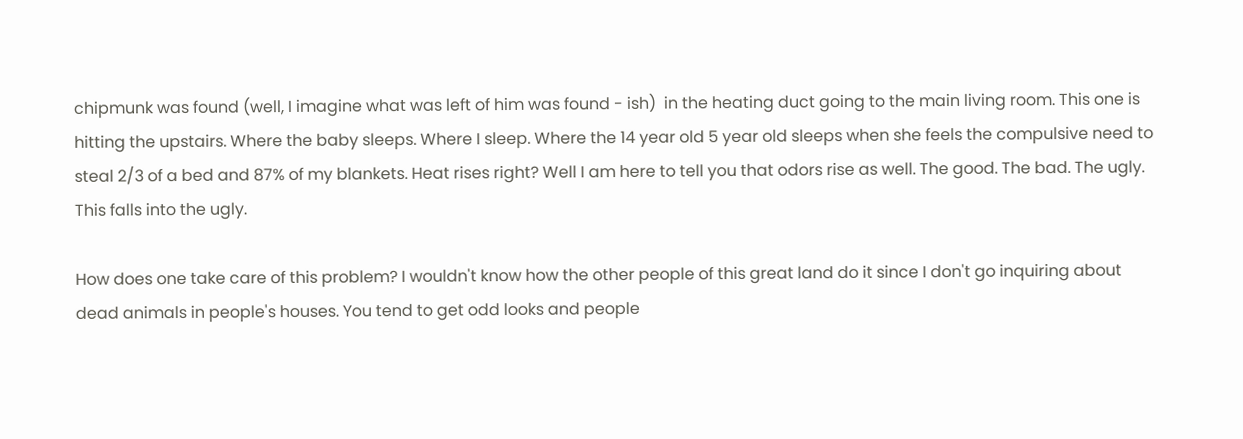chipmunk was found (well, I imagine what was left of him was found - ish)  in the heating duct going to the main living room. This one is hitting the upstairs. Where the baby sleeps. Where I sleep. Where the 14 year old 5 year old sleeps when she feels the compulsive need to steal 2/3 of a bed and 87% of my blankets. Heat rises right? Well I am here to tell you that odors rise as well. The good. The bad. The ugly. This falls into the ugly.

How does one take care of this problem? I wouldn't know how the other people of this great land do it since I don't go inquiring about dead animals in people's houses. You tend to get odd looks and people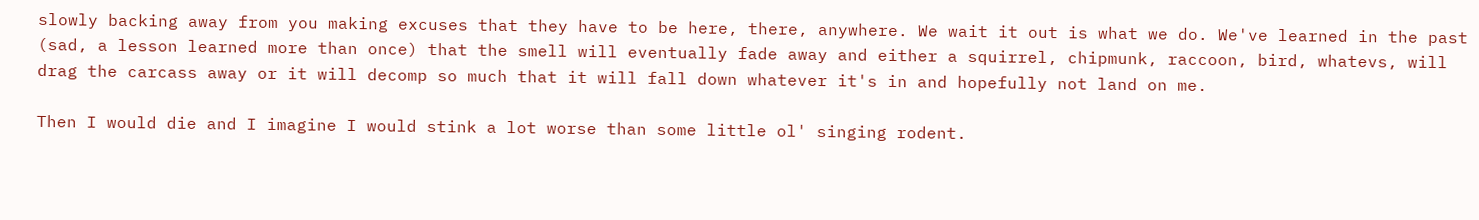slowly backing away from you making excuses that they have to be here, there, anywhere. We wait it out is what we do. We've learned in the past (sad, a lesson learned more than once) that the smell will eventually fade away and either a squirrel, chipmunk, raccoon, bird, whatevs, will drag the carcass away or it will decomp so much that it will fall down whatever it's in and hopefully not land on me.

Then I would die and I imagine I would stink a lot worse than some little ol' singing rodent.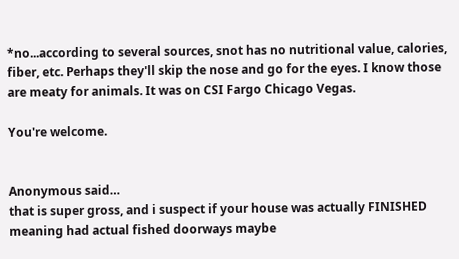*no...according to several sources, snot has no nutritional value, calories, fiber, etc. Perhaps they'll skip the nose and go for the eyes. I know those are meaty for animals. It was on CSI Fargo Chicago Vegas.

You're welcome.


Anonymous said…
that is super gross, and i suspect if your house was actually FINISHED meaning had actual fished doorways maybe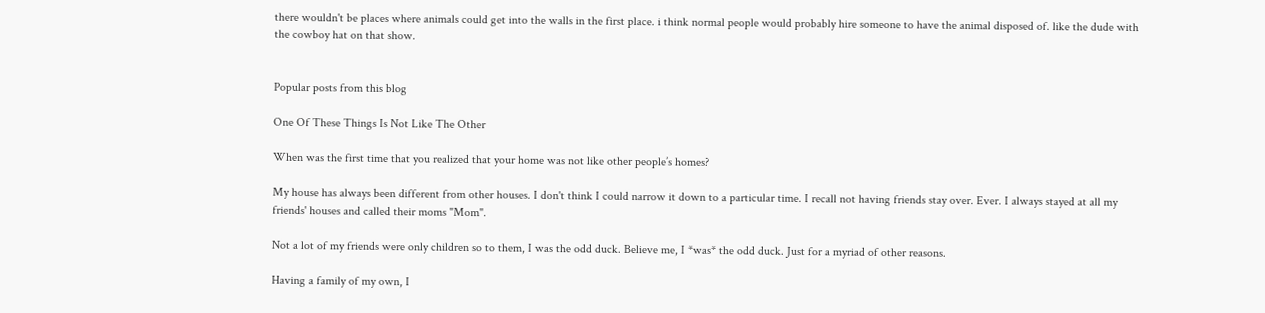there wouldn't be places where animals could get into the walls in the first place. i think normal people would probably hire someone to have the animal disposed of. like the dude with the cowboy hat on that show.


Popular posts from this blog

One Of These Things Is Not Like The Other

When was the first time that you realized that your home was not like other people’s homes?

My house has always been different from other houses. I don't think I could narrow it down to a particular time. I recall not having friends stay over. Ever. I always stayed at all my friends' houses and called their moms "Mom".

Not a lot of my friends were only children so to them, I was the odd duck. Believe me, I *was* the odd duck. Just for a myriad of other reasons.

Having a family of my own, I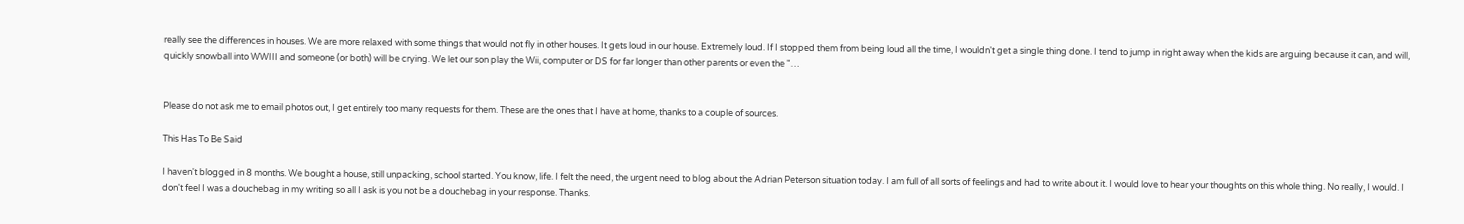really see the differences in houses. We are more relaxed with some things that would not fly in other houses. It gets loud in our house. Extremely loud. If I stopped them from being loud all the time, I wouldn't get a single thing done. I tend to jump in right away when the kids are arguing because it can, and will, quickly snowball into WWIII and someone (or both) will be crying. We let our son play the Wii, computer or DS for far longer than other parents or even the "…


Please do not ask me to email photos out, I get entirely too many requests for them. These are the ones that I have at home, thanks to a couple of sources.

This Has To Be Said

I haven't blogged in 8 months. We bought a house, still unpacking, school started. You know, life. I felt the need, the urgent need to blog about the Adrian Peterson situation today. I am full of all sorts of feelings and had to write about it. I would love to hear your thoughts on this whole thing. No really, I would. I don't feel I was a douchebag in my writing so all I ask is you not be a douchebag in your response. Thanks.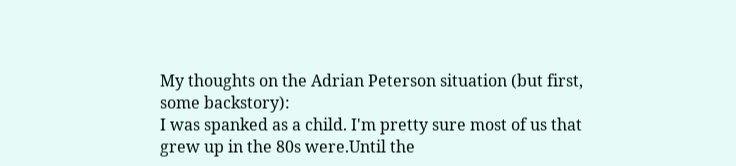My thoughts on the Adrian Peterson situation (but first, some backstory):
I was spanked as a child. I'm pretty sure most of us that grew up in the 80s were.Until the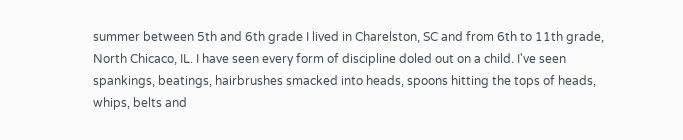summer between 5th and 6th grade I lived in Charelston, SC and from 6th to 11th grade, North Chicaco, IL. I have seen every form of discipline doled out on a child. I've seen spankings, beatings, hairbrushes smacked into heads, spoons hitting the tops of heads, whips, belts and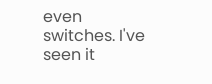even switches. I've seen it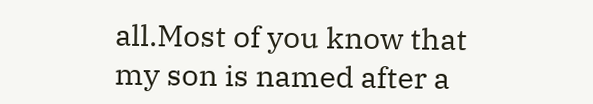all.Most of you know that my son is named after a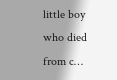little boy who died from c…